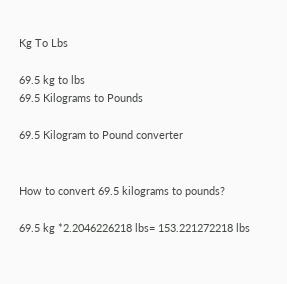Kg To Lbs

69.5 kg to lbs
69.5 Kilograms to Pounds

69.5 Kilogram to Pound converter


How to convert 69.5 kilograms to pounds?

69.5 kg *2.2046226218 lbs= 153.221272218 lbs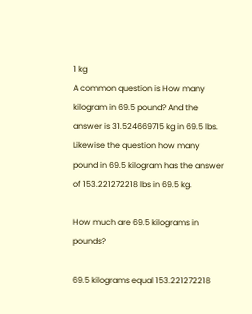1 kg
A common question is How many kilogram in 69.5 pound? And the answer is 31.524669715 kg in 69.5 lbs. Likewise the question how many pound in 69.5 kilogram has the answer of 153.221272218 lbs in 69.5 kg.

How much are 69.5 kilograms in pounds?

69.5 kilograms equal 153.221272218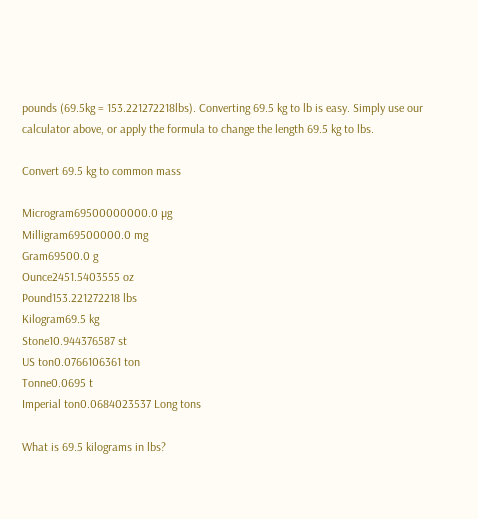pounds (69.5kg = 153.221272218lbs). Converting 69.5 kg to lb is easy. Simply use our calculator above, or apply the formula to change the length 69.5 kg to lbs.

Convert 69.5 kg to common mass

Microgram69500000000.0 µg
Milligram69500000.0 mg
Gram69500.0 g
Ounce2451.5403555 oz
Pound153.221272218 lbs
Kilogram69.5 kg
Stone10.944376587 st
US ton0.0766106361 ton
Tonne0.0695 t
Imperial ton0.0684023537 Long tons

What is 69.5 kilograms in lbs?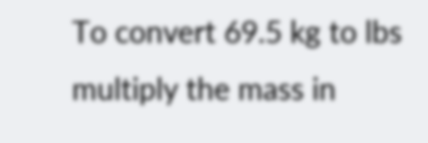To convert 69.5 kg to lbs multiply the mass in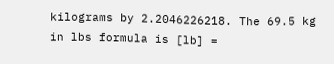kilograms by 2.2046226218. The 69.5 kg in lbs formula is [lb] =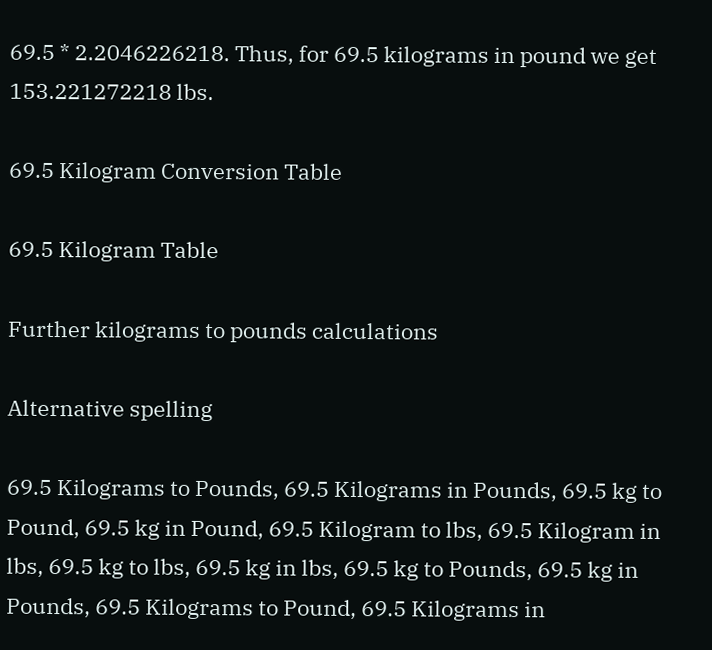69.5 * 2.2046226218. Thus, for 69.5 kilograms in pound we get 153.221272218 lbs.

69.5 Kilogram Conversion Table

69.5 Kilogram Table

Further kilograms to pounds calculations

Alternative spelling

69.5 Kilograms to Pounds, 69.5 Kilograms in Pounds, 69.5 kg to Pound, 69.5 kg in Pound, 69.5 Kilogram to lbs, 69.5 Kilogram in lbs, 69.5 kg to lbs, 69.5 kg in lbs, 69.5 kg to Pounds, 69.5 kg in Pounds, 69.5 Kilograms to Pound, 69.5 Kilograms in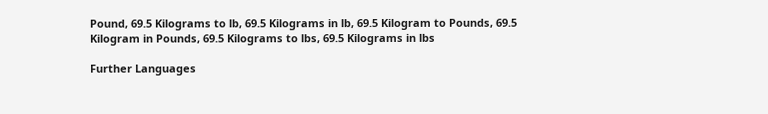Pound, 69.5 Kilograms to lb, 69.5 Kilograms in lb, 69.5 Kilogram to Pounds, 69.5 Kilogram in Pounds, 69.5 Kilograms to lbs, 69.5 Kilograms in lbs

Further Languages